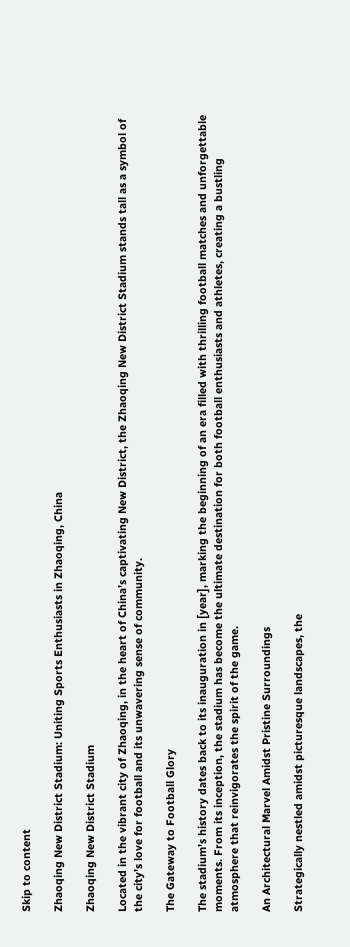Skip to content

Zhaoqing New District Stadium: Uniting Sports Enthusiasts in Zhaoqing, China

Zhaoqing New District Stadium

Located in the vibrant city of Zhaoqing, in the heart of China’s captivating New District, the Zhaoqing New District Stadium stands tall as a symbol of the city’s love for football and its unwavering sense of community.

The Gateway to Football Glory

The stadium’s history dates back to its inauguration in [year], marking the beginning of an era filled with thrilling football matches and unforgettable moments. From its inception, the stadium has become the ultimate destination for both football enthusiasts and athletes, creating a bustling atmosphere that reinvigorates the spirit of the game.

An Architectural Marvel Amidst Pristine Surroundings

Strategically nestled amidst picturesque landscapes, the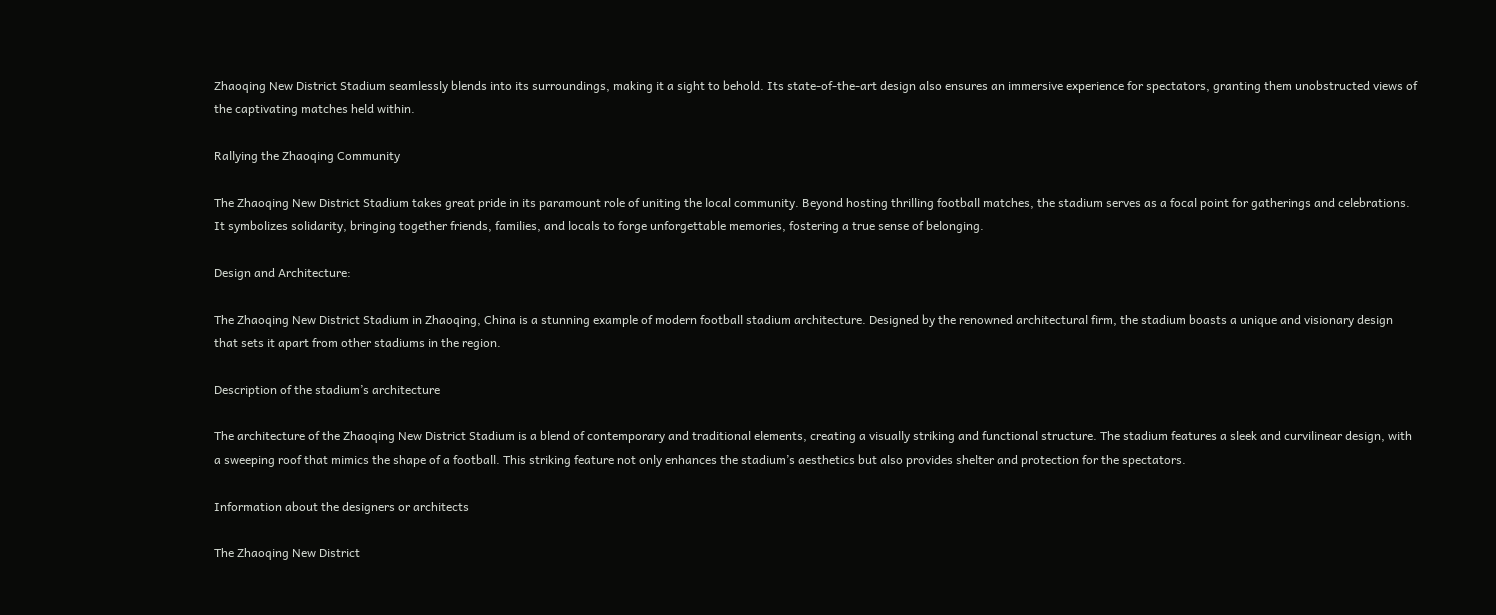Zhaoqing New District Stadium seamlessly blends into its surroundings, making it a sight to behold. Its state-of-the-art design also ensures an immersive experience for spectators, granting them unobstructed views of the captivating matches held within.

Rallying the Zhaoqing Community

The Zhaoqing New District Stadium takes great pride in its paramount role of uniting the local community. Beyond hosting thrilling football matches, the stadium serves as a focal point for gatherings and celebrations. It symbolizes solidarity, bringing together friends, families, and locals to forge unforgettable memories, fostering a true sense of belonging.

Design and Architecture:

The Zhaoqing New District Stadium in Zhaoqing, China is a stunning example of modern football stadium architecture. Designed by the renowned architectural firm, the stadium boasts a unique and visionary design that sets it apart from other stadiums in the region.

Description of the stadium’s architecture

The architecture of the Zhaoqing New District Stadium is a blend of contemporary and traditional elements, creating a visually striking and functional structure. The stadium features a sleek and curvilinear design, with a sweeping roof that mimics the shape of a football. This striking feature not only enhances the stadium’s aesthetics but also provides shelter and protection for the spectators.

Information about the designers or architects

The Zhaoqing New District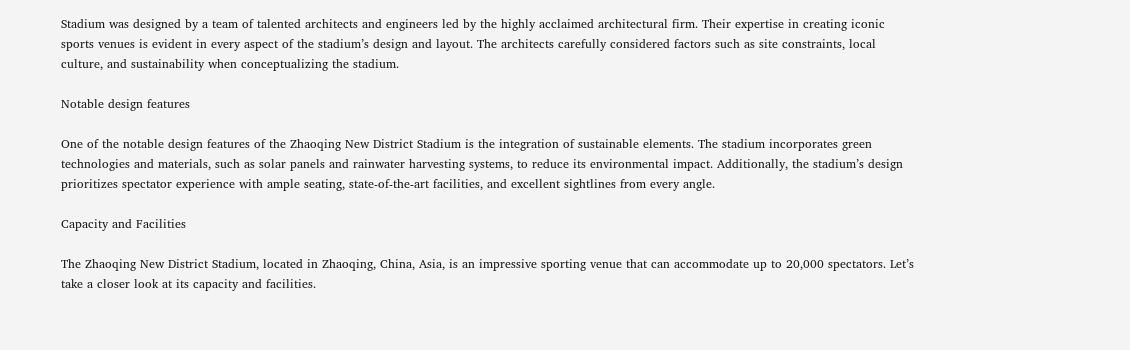Stadium was designed by a team of talented architects and engineers led by the highly acclaimed architectural firm. Their expertise in creating iconic sports venues is evident in every aspect of the stadium’s design and layout. The architects carefully considered factors such as site constraints, local culture, and sustainability when conceptualizing the stadium.

Notable design features

One of the notable design features of the Zhaoqing New District Stadium is the integration of sustainable elements. The stadium incorporates green technologies and materials, such as solar panels and rainwater harvesting systems, to reduce its environmental impact. Additionally, the stadium’s design prioritizes spectator experience with ample seating, state-of-the-art facilities, and excellent sightlines from every angle.

Capacity and Facilities

The Zhaoqing New District Stadium, located in Zhaoqing, China, Asia, is an impressive sporting venue that can accommodate up to 20,000 spectators. Let’s take a closer look at its capacity and facilities.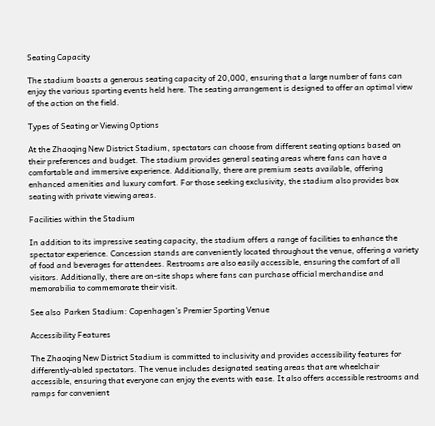Seating Capacity

The stadium boasts a generous seating capacity of 20,000, ensuring that a large number of fans can enjoy the various sporting events held here. The seating arrangement is designed to offer an optimal view of the action on the field.

Types of Seating or Viewing Options

At the Zhaoqing New District Stadium, spectators can choose from different seating options based on their preferences and budget. The stadium provides general seating areas where fans can have a comfortable and immersive experience. Additionally, there are premium seats available, offering enhanced amenities and luxury comfort. For those seeking exclusivity, the stadium also provides box seating with private viewing areas.

Facilities within the Stadium

In addition to its impressive seating capacity, the stadium offers a range of facilities to enhance the spectator experience. Concession stands are conveniently located throughout the venue, offering a variety of food and beverages for attendees. Restrooms are also easily accessible, ensuring the comfort of all visitors. Additionally, there are on-site shops where fans can purchase official merchandise and memorabilia to commemorate their visit.

See also  Parken Stadium: Copenhagen’s Premier Sporting Venue

Accessibility Features

The Zhaoqing New District Stadium is committed to inclusivity and provides accessibility features for differently-abled spectators. The venue includes designated seating areas that are wheelchair accessible, ensuring that everyone can enjoy the events with ease. It also offers accessible restrooms and ramps for convenient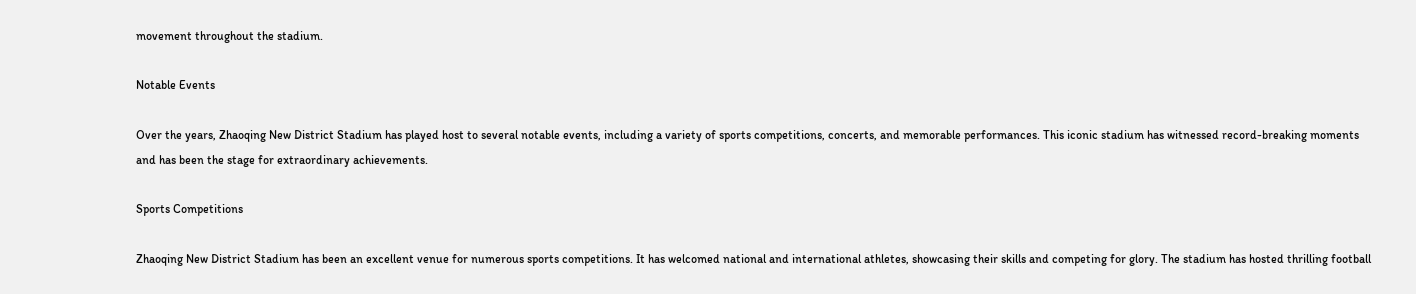movement throughout the stadium.

Notable Events

Over the years, Zhaoqing New District Stadium has played host to several notable events, including a variety of sports competitions, concerts, and memorable performances. This iconic stadium has witnessed record-breaking moments and has been the stage for extraordinary achievements.

Sports Competitions

Zhaoqing New District Stadium has been an excellent venue for numerous sports competitions. It has welcomed national and international athletes, showcasing their skills and competing for glory. The stadium has hosted thrilling football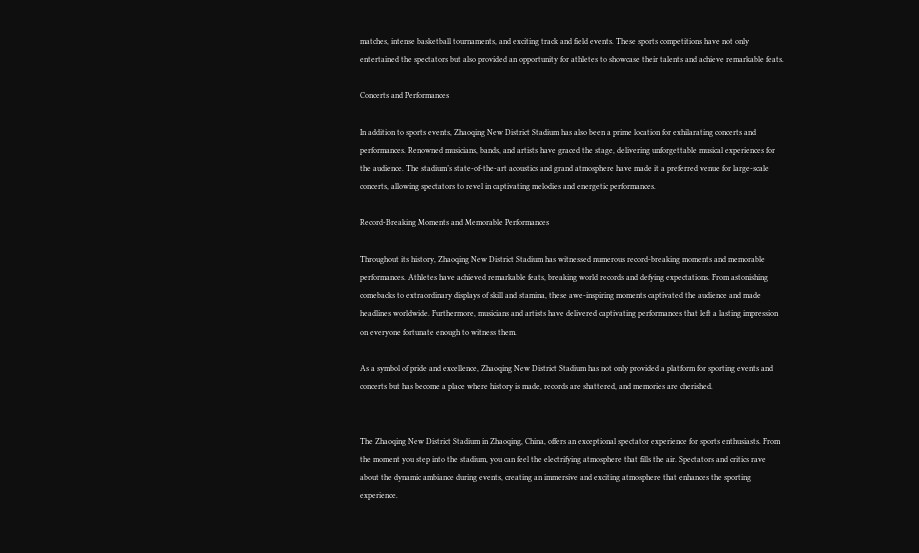matches, intense basketball tournaments, and exciting track and field events. These sports competitions have not only entertained the spectators but also provided an opportunity for athletes to showcase their talents and achieve remarkable feats.

Concerts and Performances

In addition to sports events, Zhaoqing New District Stadium has also been a prime location for exhilarating concerts and performances. Renowned musicians, bands, and artists have graced the stage, delivering unforgettable musical experiences for the audience. The stadium’s state-of-the-art acoustics and grand atmosphere have made it a preferred venue for large-scale concerts, allowing spectators to revel in captivating melodies and energetic performances.

Record-Breaking Moments and Memorable Performances

Throughout its history, Zhaoqing New District Stadium has witnessed numerous record-breaking moments and memorable performances. Athletes have achieved remarkable feats, breaking world records and defying expectations. From astonishing comebacks to extraordinary displays of skill and stamina, these awe-inspiring moments captivated the audience and made headlines worldwide. Furthermore, musicians and artists have delivered captivating performances that left a lasting impression on everyone fortunate enough to witness them.

As a symbol of pride and excellence, Zhaoqing New District Stadium has not only provided a platform for sporting events and concerts but has become a place where history is made, records are shattered, and memories are cherished.


The Zhaoqing New District Stadium in Zhaoqing, China, offers an exceptional spectator experience for sports enthusiasts. From the moment you step into the stadium, you can feel the electrifying atmosphere that fills the air. Spectators and critics rave about the dynamic ambiance during events, creating an immersive and exciting atmosphere that enhances the sporting experience.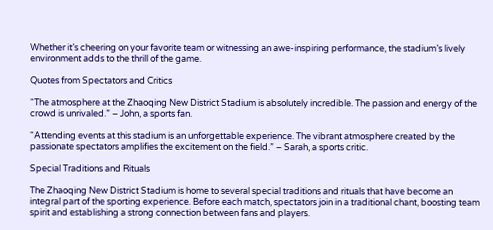Whether it’s cheering on your favorite team or witnessing an awe-inspiring performance, the stadium’s lively environment adds to the thrill of the game.

Quotes from Spectators and Critics

“The atmosphere at the Zhaoqing New District Stadium is absolutely incredible. The passion and energy of the crowd is unrivaled.” – John, a sports fan.

“Attending events at this stadium is an unforgettable experience. The vibrant atmosphere created by the passionate spectators amplifies the excitement on the field.” – Sarah, a sports critic.

Special Traditions and Rituals

The Zhaoqing New District Stadium is home to several special traditions and rituals that have become an integral part of the sporting experience. Before each match, spectators join in a traditional chant, boosting team spirit and establishing a strong connection between fans and players.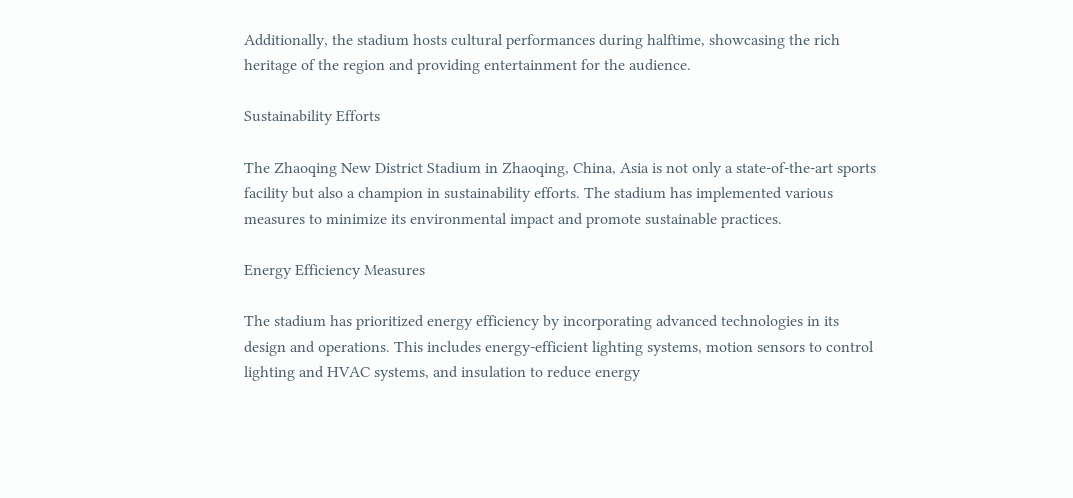Additionally, the stadium hosts cultural performances during halftime, showcasing the rich heritage of the region and providing entertainment for the audience.

Sustainability Efforts

The Zhaoqing New District Stadium in Zhaoqing, China, Asia is not only a state-of-the-art sports facility but also a champion in sustainability efforts. The stadium has implemented various measures to minimize its environmental impact and promote sustainable practices.

Energy Efficiency Measures

The stadium has prioritized energy efficiency by incorporating advanced technologies in its design and operations. This includes energy-efficient lighting systems, motion sensors to control lighting and HVAC systems, and insulation to reduce energy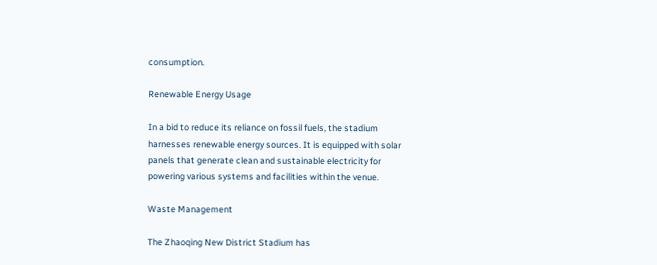consumption.

Renewable Energy Usage

In a bid to reduce its reliance on fossil fuels, the stadium harnesses renewable energy sources. It is equipped with solar panels that generate clean and sustainable electricity for powering various systems and facilities within the venue.

Waste Management

The Zhaoqing New District Stadium has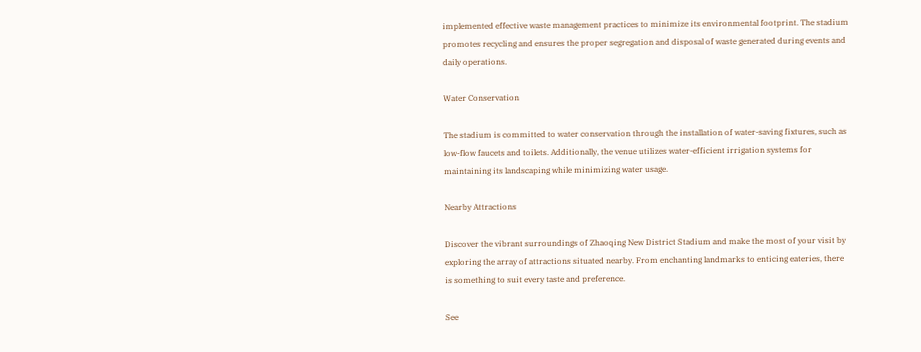implemented effective waste management practices to minimize its environmental footprint. The stadium promotes recycling and ensures the proper segregation and disposal of waste generated during events and daily operations.

Water Conservation

The stadium is committed to water conservation through the installation of water-saving fixtures, such as low-flow faucets and toilets. Additionally, the venue utilizes water-efficient irrigation systems for maintaining its landscaping while minimizing water usage.

Nearby Attractions

Discover the vibrant surroundings of Zhaoqing New District Stadium and make the most of your visit by exploring the array of attractions situated nearby. From enchanting landmarks to enticing eateries, there is something to suit every taste and preference.

See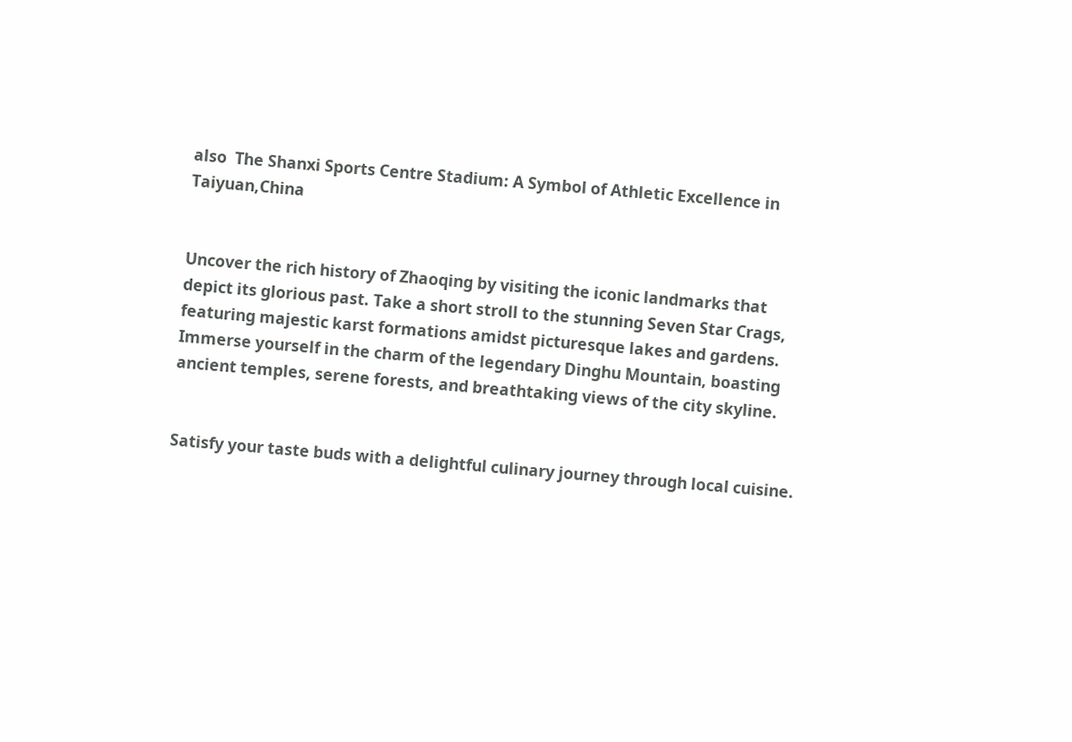also  The Shanxi Sports Centre Stadium: A Symbol of Athletic Excellence in Taiyuan,China


Uncover the rich history of Zhaoqing by visiting the iconic landmarks that depict its glorious past. Take a short stroll to the stunning Seven Star Crags, featuring majestic karst formations amidst picturesque lakes and gardens. Immerse yourself in the charm of the legendary Dinghu Mountain, boasting ancient temples, serene forests, and breathtaking views of the city skyline.


Satisfy your taste buds with a delightful culinary journey through local cuisine.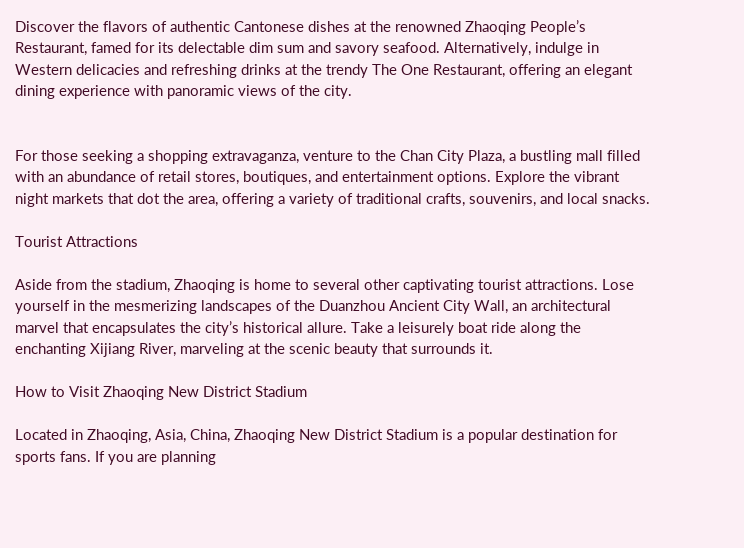Discover the flavors of authentic Cantonese dishes at the renowned Zhaoqing People’s Restaurant, famed for its delectable dim sum and savory seafood. Alternatively, indulge in Western delicacies and refreshing drinks at the trendy The One Restaurant, offering an elegant dining experience with panoramic views of the city.


For those seeking a shopping extravaganza, venture to the Chan City Plaza, a bustling mall filled with an abundance of retail stores, boutiques, and entertainment options. Explore the vibrant night markets that dot the area, offering a variety of traditional crafts, souvenirs, and local snacks.

Tourist Attractions

Aside from the stadium, Zhaoqing is home to several other captivating tourist attractions. Lose yourself in the mesmerizing landscapes of the Duanzhou Ancient City Wall, an architectural marvel that encapsulates the city’s historical allure. Take a leisurely boat ride along the enchanting Xijiang River, marveling at the scenic beauty that surrounds it.

How to Visit Zhaoqing New District Stadium

Located in Zhaoqing, Asia, China, Zhaoqing New District Stadium is a popular destination for sports fans. If you are planning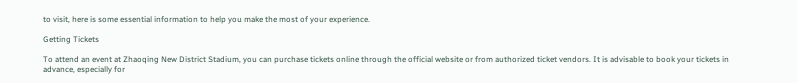to visit, here is some essential information to help you make the most of your experience.

Getting Tickets

To attend an event at Zhaoqing New District Stadium, you can purchase tickets online through the official website or from authorized ticket vendors. It is advisable to book your tickets in advance, especially for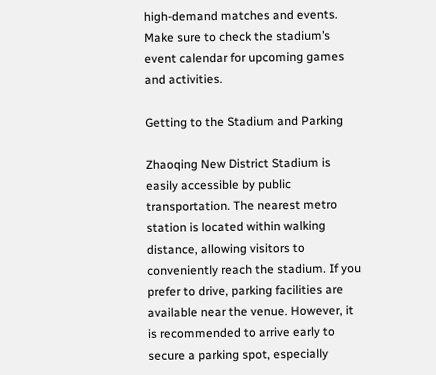high-demand matches and events. Make sure to check the stadium’s event calendar for upcoming games and activities.

Getting to the Stadium and Parking

Zhaoqing New District Stadium is easily accessible by public transportation. The nearest metro station is located within walking distance, allowing visitors to conveniently reach the stadium. If you prefer to drive, parking facilities are available near the venue. However, it is recommended to arrive early to secure a parking spot, especially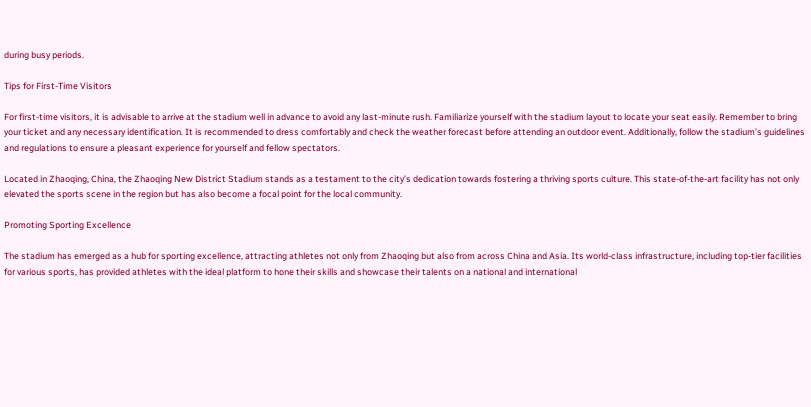during busy periods.

Tips for First-Time Visitors

For first-time visitors, it is advisable to arrive at the stadium well in advance to avoid any last-minute rush. Familiarize yourself with the stadium layout to locate your seat easily. Remember to bring your ticket and any necessary identification. It is recommended to dress comfortably and check the weather forecast before attending an outdoor event. Additionally, follow the stadium’s guidelines and regulations to ensure a pleasant experience for yourself and fellow spectators.

Located in Zhaoqing, China, the Zhaoqing New District Stadium stands as a testament to the city’s dedication towards fostering a thriving sports culture. This state-of-the-art facility has not only elevated the sports scene in the region but has also become a focal point for the local community.

Promoting Sporting Excellence

The stadium has emerged as a hub for sporting excellence, attracting athletes not only from Zhaoqing but also from across China and Asia. Its world-class infrastructure, including top-tier facilities for various sports, has provided athletes with the ideal platform to hone their skills and showcase their talents on a national and international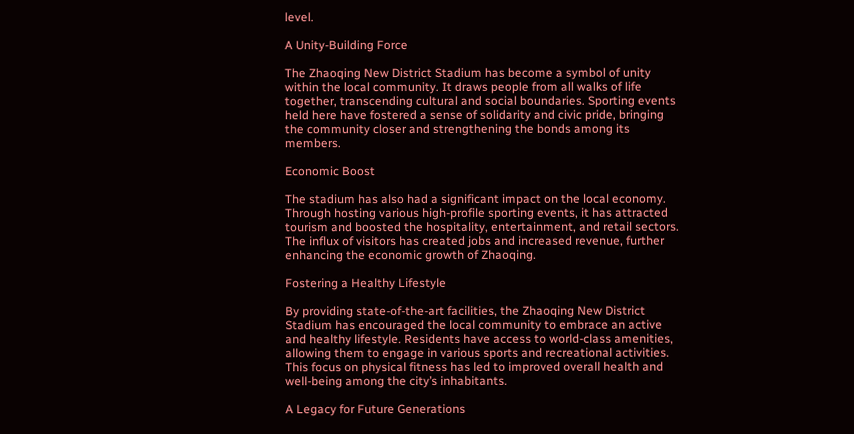level.

A Unity-Building Force

The Zhaoqing New District Stadium has become a symbol of unity within the local community. It draws people from all walks of life together, transcending cultural and social boundaries. Sporting events held here have fostered a sense of solidarity and civic pride, bringing the community closer and strengthening the bonds among its members.

Economic Boost

The stadium has also had a significant impact on the local economy. Through hosting various high-profile sporting events, it has attracted tourism and boosted the hospitality, entertainment, and retail sectors. The influx of visitors has created jobs and increased revenue, further enhancing the economic growth of Zhaoqing.

Fostering a Healthy Lifestyle

By providing state-of-the-art facilities, the Zhaoqing New District Stadium has encouraged the local community to embrace an active and healthy lifestyle. Residents have access to world-class amenities, allowing them to engage in various sports and recreational activities. This focus on physical fitness has led to improved overall health and well-being among the city’s inhabitants.

A Legacy for Future Generations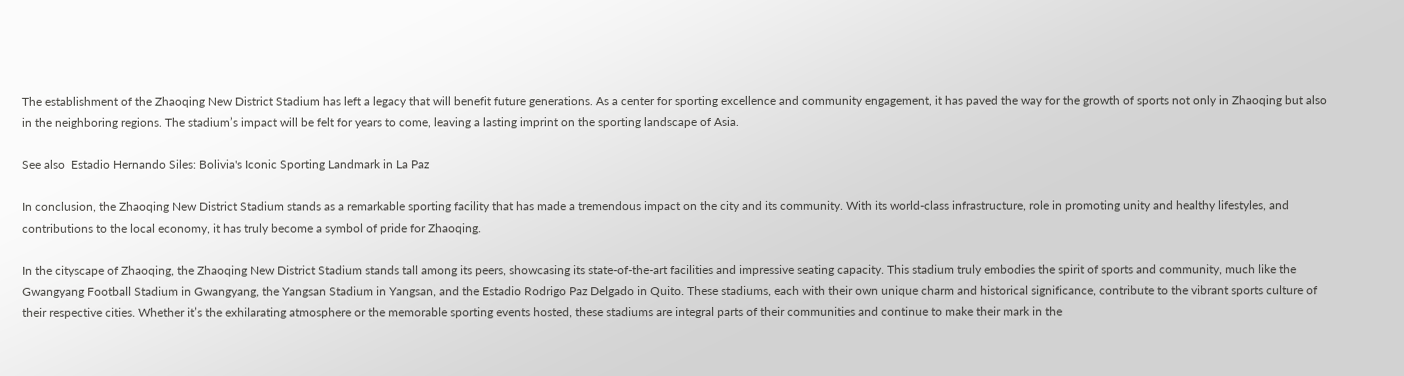The establishment of the Zhaoqing New District Stadium has left a legacy that will benefit future generations. As a center for sporting excellence and community engagement, it has paved the way for the growth of sports not only in Zhaoqing but also in the neighboring regions. The stadium’s impact will be felt for years to come, leaving a lasting imprint on the sporting landscape of Asia.

See also  Estadio Hernando Siles: Bolivia's Iconic Sporting Landmark in La Paz

In conclusion, the Zhaoqing New District Stadium stands as a remarkable sporting facility that has made a tremendous impact on the city and its community. With its world-class infrastructure, role in promoting unity and healthy lifestyles, and contributions to the local economy, it has truly become a symbol of pride for Zhaoqing.

In the cityscape of Zhaoqing, the Zhaoqing New District Stadium stands tall among its peers, showcasing its state-of-the-art facilities and impressive seating capacity. This stadium truly embodies the spirit of sports and community, much like the Gwangyang Football Stadium in Gwangyang, the Yangsan Stadium in Yangsan, and the Estadio Rodrigo Paz Delgado in Quito. These stadiums, each with their own unique charm and historical significance, contribute to the vibrant sports culture of their respective cities. Whether it’s the exhilarating atmosphere or the memorable sporting events hosted, these stadiums are integral parts of their communities and continue to make their mark in the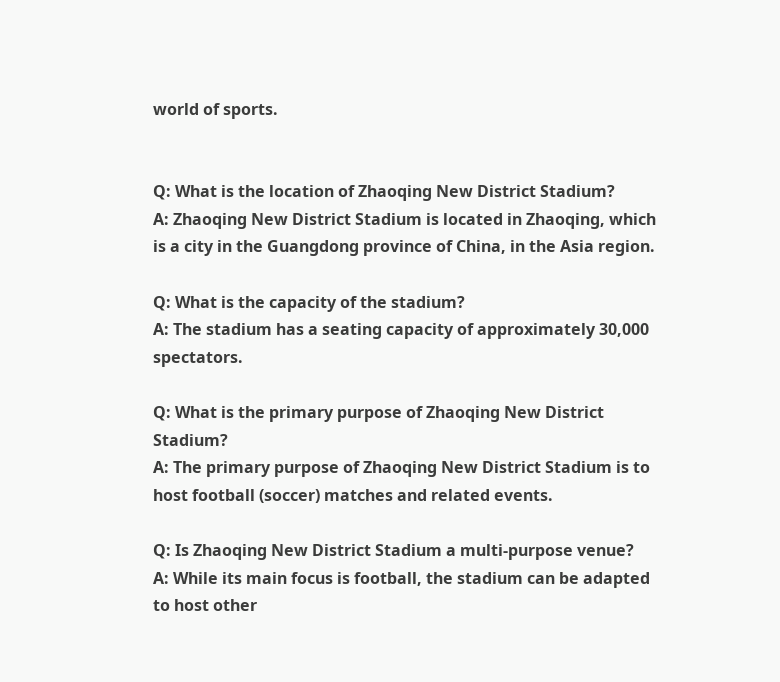world of sports.


Q: What is the location of Zhaoqing New District Stadium?
A: Zhaoqing New District Stadium is located in Zhaoqing, which is a city in the Guangdong province of China, in the Asia region.

Q: What is the capacity of the stadium?
A: The stadium has a seating capacity of approximately 30,000 spectators.

Q: What is the primary purpose of Zhaoqing New District Stadium?
A: The primary purpose of Zhaoqing New District Stadium is to host football (soccer) matches and related events.

Q: Is Zhaoqing New District Stadium a multi-purpose venue?
A: While its main focus is football, the stadium can be adapted to host other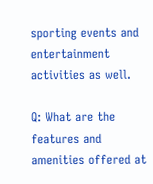sporting events and entertainment activities as well.

Q: What are the features and amenities offered at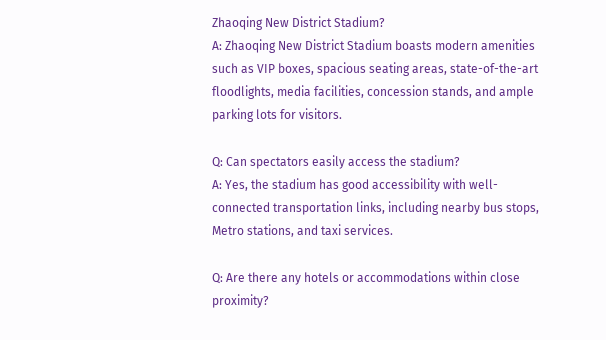Zhaoqing New District Stadium?
A: Zhaoqing New District Stadium boasts modern amenities such as VIP boxes, spacious seating areas, state-of-the-art floodlights, media facilities, concession stands, and ample parking lots for visitors.

Q: Can spectators easily access the stadium?
A: Yes, the stadium has good accessibility with well-connected transportation links, including nearby bus stops, Metro stations, and taxi services.

Q: Are there any hotels or accommodations within close proximity?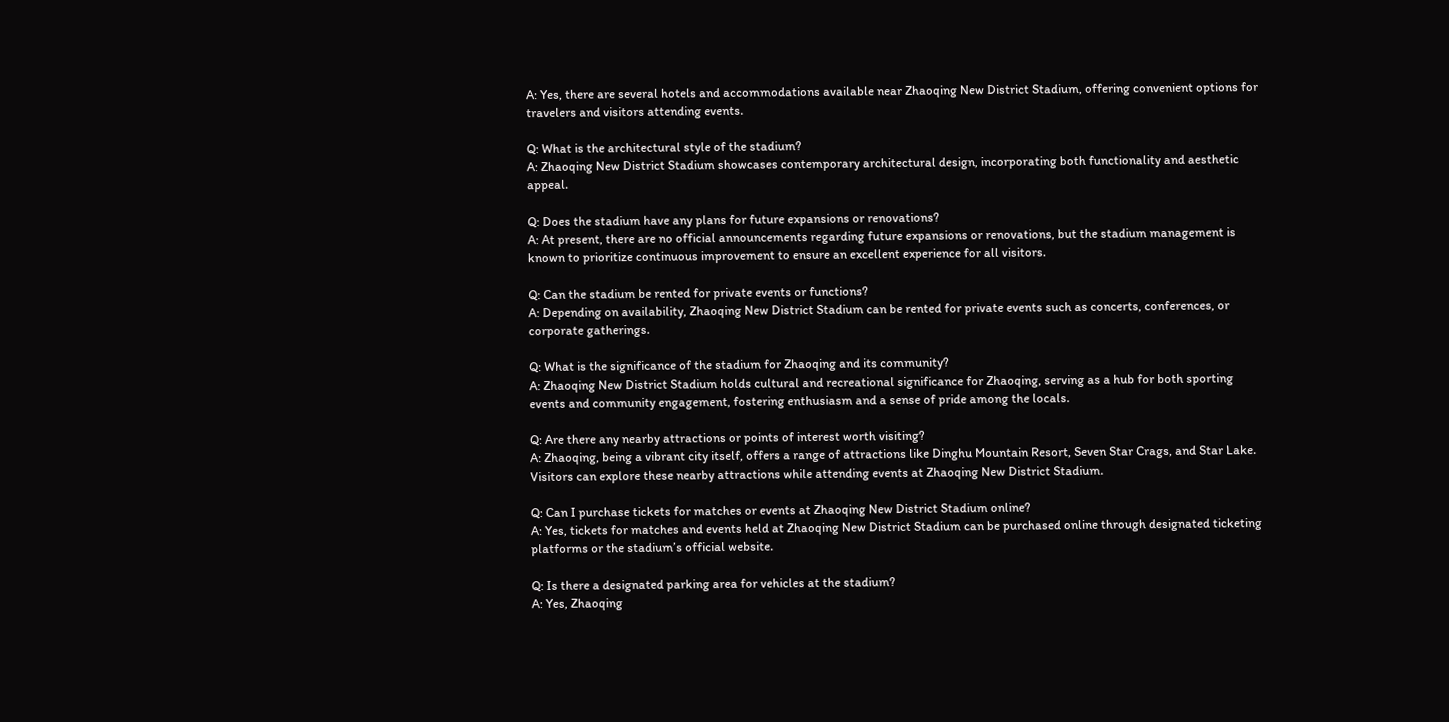A: Yes, there are several hotels and accommodations available near Zhaoqing New District Stadium, offering convenient options for travelers and visitors attending events.

Q: What is the architectural style of the stadium?
A: Zhaoqing New District Stadium showcases contemporary architectural design, incorporating both functionality and aesthetic appeal.

Q: Does the stadium have any plans for future expansions or renovations?
A: At present, there are no official announcements regarding future expansions or renovations, but the stadium management is known to prioritize continuous improvement to ensure an excellent experience for all visitors.

Q: Can the stadium be rented for private events or functions?
A: Depending on availability, Zhaoqing New District Stadium can be rented for private events such as concerts, conferences, or corporate gatherings.

Q: What is the significance of the stadium for Zhaoqing and its community?
A: Zhaoqing New District Stadium holds cultural and recreational significance for Zhaoqing, serving as a hub for both sporting events and community engagement, fostering enthusiasm and a sense of pride among the locals.

Q: Are there any nearby attractions or points of interest worth visiting?
A: Zhaoqing, being a vibrant city itself, offers a range of attractions like Dinghu Mountain Resort, Seven Star Crags, and Star Lake. Visitors can explore these nearby attractions while attending events at Zhaoqing New District Stadium.

Q: Can I purchase tickets for matches or events at Zhaoqing New District Stadium online?
A: Yes, tickets for matches and events held at Zhaoqing New District Stadium can be purchased online through designated ticketing platforms or the stadium’s official website.

Q: Is there a designated parking area for vehicles at the stadium?
A: Yes, Zhaoqing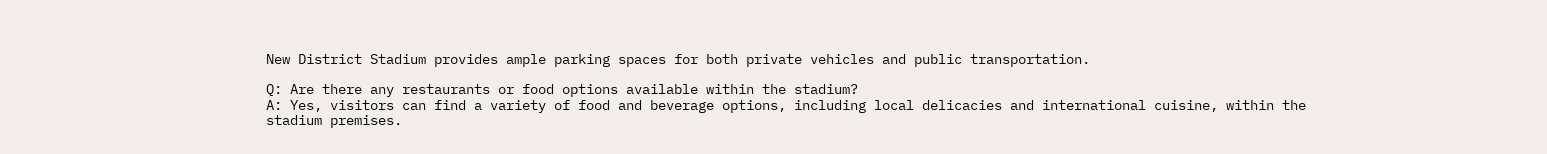New District Stadium provides ample parking spaces for both private vehicles and public transportation.

Q: Are there any restaurants or food options available within the stadium?
A: Yes, visitors can find a variety of food and beverage options, including local delicacies and international cuisine, within the stadium premises.